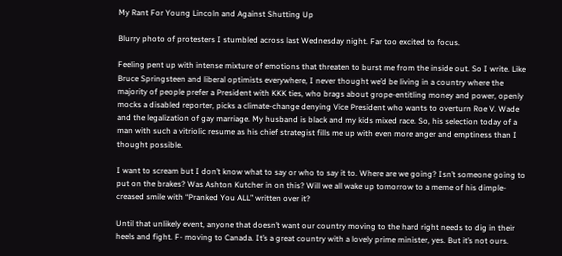My Rant For Young Lincoln and Against Shutting Up

Blurry photo of protesters I stumbled across last Wednesday night. Far too excited to focus.

Feeling pent up with intense mixture of emotions that threaten to burst me from the inside out. So I write. Like Bruce Springsteen and liberal optimists everywhere, I never thought we’d be living in a country where the majority of people prefer a President with KKK ties, who brags about grope-entitling money and power, openly mocks a disabled reporter, picks a climate-change denying Vice President who wants to overturn Roe V. Wade and the legalization of gay marriage. My husband is black and my kids mixed race. So, his selection today of a man with such a vitriolic resume as his chief strategist fills me up with even more anger and emptiness than I thought possible.

I want to scream but I don’t know what to say or who to say it to. Where are we going? Isn’t someone going to put on the brakes? Was Ashton Kutcher in on this? Will we all wake up tomorrow to a meme of his dimple-creased smile with “Pranked You ALL” written over it?

Until that unlikely event, anyone that doesn’t want our country moving to the hard right needs to dig in their heels and fight. F- moving to Canada. It’s a great country with a lovely prime minister, yes. But it’s not ours.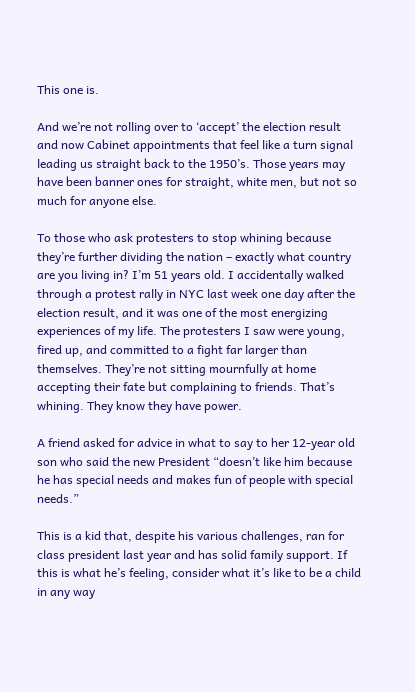This one is.

And we’re not rolling over to ‘accept’ the election result and now Cabinet appointments that feel like a turn signal leading us straight back to the 1950’s. Those years may have been banner ones for straight, white men, but not so much for anyone else.

To those who ask protesters to stop whining because they’re further dividing the nation – exactly what country are you living in? I’m 51 years old. I accidentally walked through a protest rally in NYC last week one day after the election result, and it was one of the most energizing experiences of my life. The protesters I saw were young, fired up, and committed to a fight far larger than themselves. They’re not sitting mournfully at home accepting their fate but complaining to friends. That’s whining. They know they have power.

A friend asked for advice in what to say to her 12-year old son who said the new President “doesn’t like him because he has special needs and makes fun of people with special needs.”

This is a kid that, despite his various challenges, ran for class president last year and has solid family support. If this is what he’s feeling, consider what it’s like to be a child in any way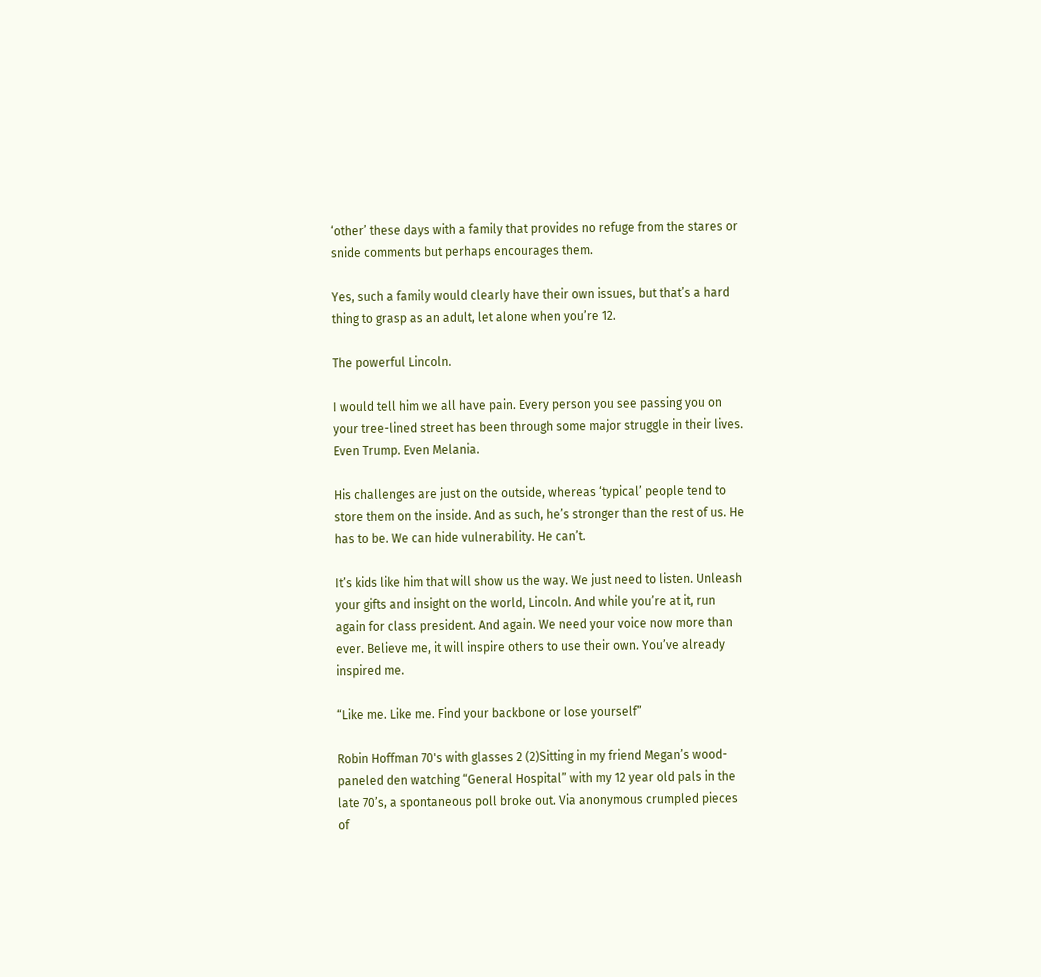‘other’ these days with a family that provides no refuge from the stares or snide comments but perhaps encourages them.

Yes, such a family would clearly have their own issues, but that’s a hard thing to grasp as an adult, let alone when you’re 12.

The powerful Lincoln.

I would tell him we all have pain. Every person you see passing you on your tree-lined street has been through some major struggle in their lives. Even Trump. Even Melania.

His challenges are just on the outside, whereas ‘typical’ people tend to store them on the inside. And as such, he’s stronger than the rest of us. He has to be. We can hide vulnerability. He can’t.

It’s kids like him that will show us the way. We just need to listen. Unleash your gifts and insight on the world, Lincoln. And while you’re at it, run again for class president. And again. We need your voice now more than ever. Believe me, it will inspire others to use their own. You’ve already inspired me.

“Like me. Like me. Find your backbone or lose yourself”

Robin Hoffman 70's with glasses 2 (2)Sitting in my friend Megan’s wood-paneled den watching “General Hospital” with my 12 year old pals in the late 70’s, a spontaneous poll broke out. Via anonymous crumpled pieces of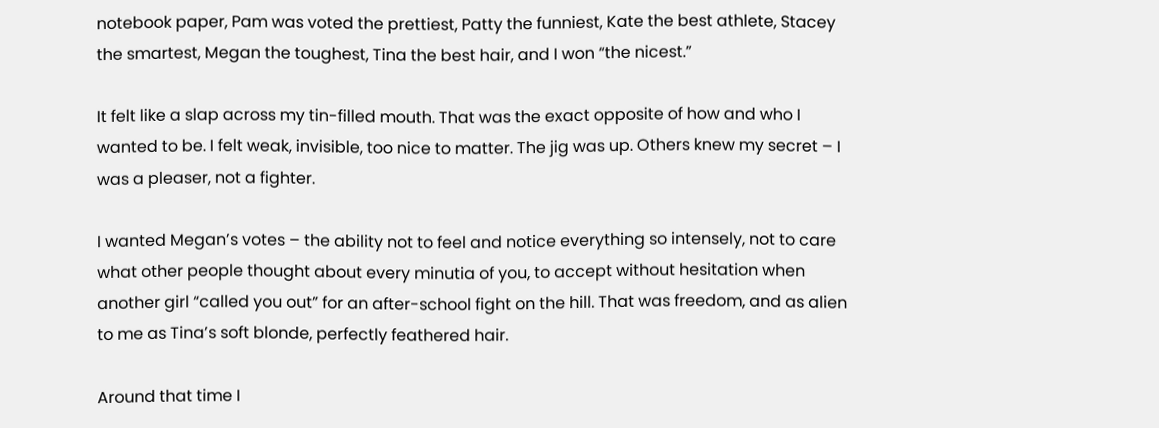notebook paper, Pam was voted the prettiest, Patty the funniest, Kate the best athlete, Stacey the smartest, Megan the toughest, Tina the best hair, and I won “the nicest.”

It felt like a slap across my tin-filled mouth. That was the exact opposite of how and who I wanted to be. I felt weak, invisible, too nice to matter. The jig was up. Others knew my secret – I was a pleaser, not a fighter.

I wanted Megan’s votes – the ability not to feel and notice everything so intensely, not to care what other people thought about every minutia of you, to accept without hesitation when another girl “called you out” for an after-school fight on the hill. That was freedom, and as alien to me as Tina’s soft blonde, perfectly feathered hair.

Around that time I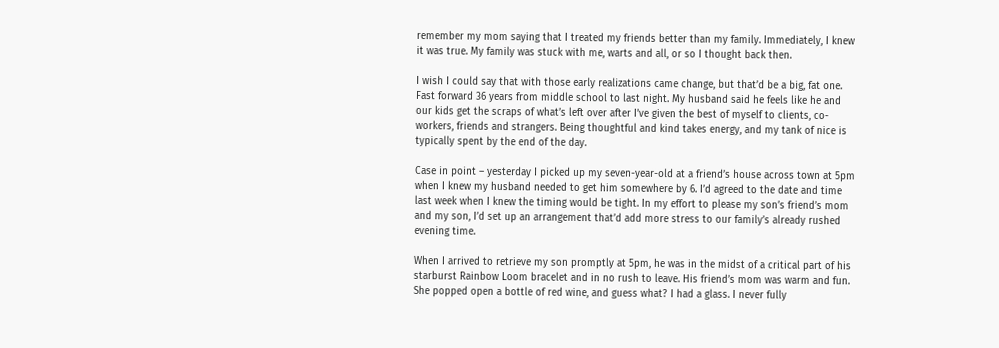remember my mom saying that I treated my friends better than my family. Immediately, I knew it was true. My family was stuck with me, warts and all, or so I thought back then.

I wish I could say that with those early realizations came change, but that’d be a big, fat one. Fast forward 36 years from middle school to last night. My husband said he feels like he and our kids get the scraps of what’s left over after I’ve given the best of myself to clients, co-workers, friends and strangers. Being thoughtful and kind takes energy, and my tank of nice is typically spent by the end of the day.

Case in point – yesterday I picked up my seven-year-old at a friend’s house across town at 5pm when I knew my husband needed to get him somewhere by 6. I’d agreed to the date and time last week when I knew the timing would be tight. In my effort to please my son’s friend’s mom and my son, I’d set up an arrangement that’d add more stress to our family’s already rushed evening time.

When I arrived to retrieve my son promptly at 5pm, he was in the midst of a critical part of his starburst Rainbow Loom bracelet and in no rush to leave. His friend’s mom was warm and fun. She popped open a bottle of red wine, and guess what? I had a glass. I never fully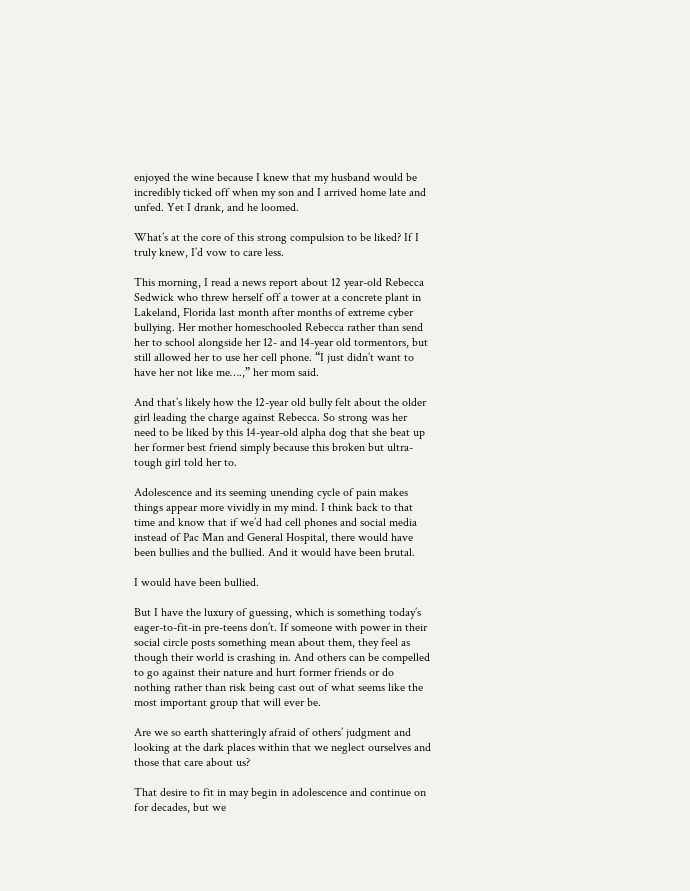enjoyed the wine because I knew that my husband would be incredibly ticked off when my son and I arrived home late and unfed. Yet I drank, and he loomed.

What’s at the core of this strong compulsion to be liked? If I truly knew, I’d vow to care less.

This morning, I read a news report about 12 year-old Rebecca Sedwick who threw herself off a tower at a concrete plant in Lakeland, Florida last month after months of extreme cyber bullying. Her mother homeschooled Rebecca rather than send her to school alongside her 12- and 14-year old tormentors, but still allowed her to use her cell phone. “I just didn’t want to have her not like me….,” her mom said.

And that’s likely how the 12-year old bully felt about the older girl leading the charge against Rebecca. So strong was her need to be liked by this 14-year-old alpha dog that she beat up her former best friend simply because this broken but ultra-tough girl told her to.

Adolescence and its seeming unending cycle of pain makes things appear more vividly in my mind. I think back to that time and know that if we’d had cell phones and social media instead of Pac Man and General Hospital, there would have been bullies and the bullied. And it would have been brutal.

I would have been bullied.

But I have the luxury of guessing, which is something today’s eager-to-fit-in pre-teens don’t. If someone with power in their social circle posts something mean about them, they feel as though their world is crashing in. And others can be compelled to go against their nature and hurt former friends or do nothing rather than risk being cast out of what seems like the most important group that will ever be.

Are we so earth shatteringly afraid of others’ judgment and looking at the dark places within that we neglect ourselves and those that care about us?

That desire to fit in may begin in adolescence and continue on for decades, but we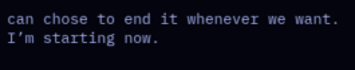can chose to end it whenever we want. I’m starting now.